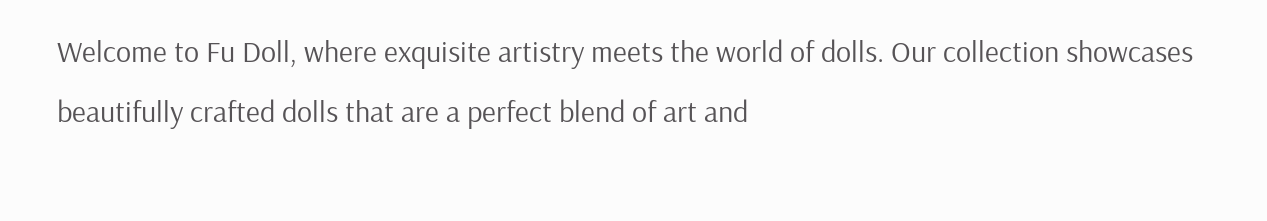Welcome to Fu Doll, where exquisite artistry meets the world of dolls. Our collection showcases beautifully crafted dolls that are a perfect blend of art and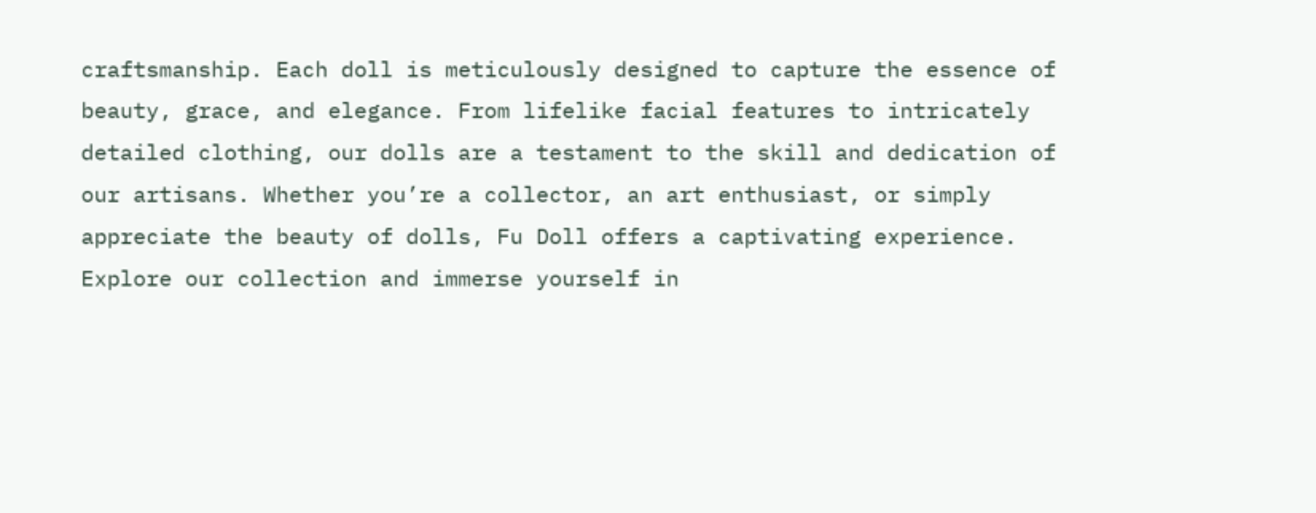craftsmanship. Each doll is meticulously designed to capture the essence of beauty, grace, and elegance. From lifelike facial features to intricately detailed clothing, our dolls are a testament to the skill and dedication of our artisans. Whether you’re a collector, an art enthusiast, or simply appreciate the beauty of dolls, Fu Doll offers a captivating experience. Explore our collection and immerse yourself in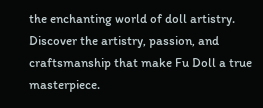the enchanting world of doll artistry. Discover the artistry, passion, and craftsmanship that make Fu Doll a true masterpiece.